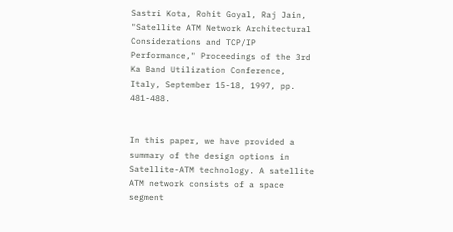Sastri Kota, Rohit Goyal, Raj Jain, "Satellite ATM Network Architectural Considerations and TCP/IP Performance," Proceedings of the 3rd Ka Band Utilization Conference, Italy, September 15-18, 1997, pp. 481-488.


In this paper, we have provided a summary of the design options in Satellite-ATM technology. A satellite ATM network consists of a space segment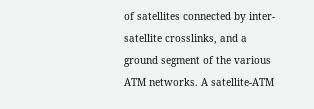of satellites connected by inter-satellite crosslinks, and a ground segment of the various ATM networks. A satellite-ATM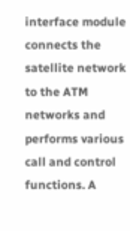interface module connects the satellite network to the ATM networks and performs various call and control functions. A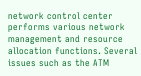network control center performs various network management and resource allocation functions. Several issues such as the ATM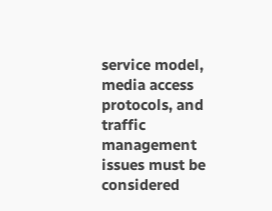service model, media access protocols, and traffic management issues must be considered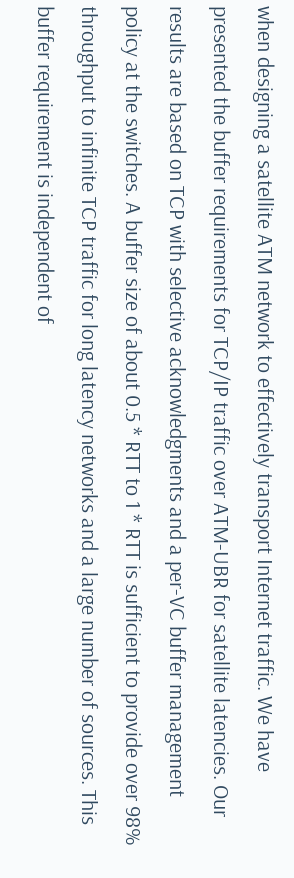when designing a satellite ATM network to effectively transport Internet traffic. We have presented the buffer requirements for TCP/IP traffic over ATM-UBR for satellite latencies. Our results are based on TCP with selective acknowledgments and a per-VC buffer management policy at the switches. A buffer size of about 0.5 * RTT to 1 * RTT is sufficient to provide over 98% throughput to infinite TCP traffic for long latency networks and a large number of sources. This buffer requirement is independent of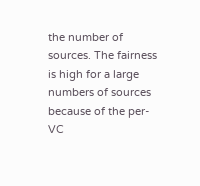the number of sources. The fairness is high for a large numbers of sources because of the per-VC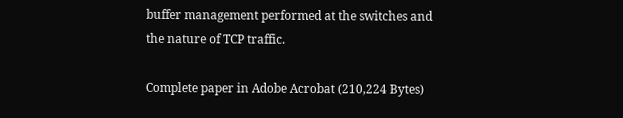buffer management performed at the switches and the nature of TCP traffic.

Complete paper in Adobe Acrobat (210,224 Bytes)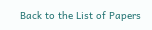Back to the List of Papers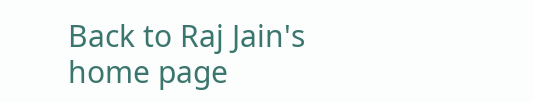Back to Raj Jain's home page